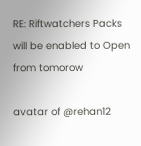RE: Riftwatchers Packs will be enabled to Open from tomorow

avatar of @rehan12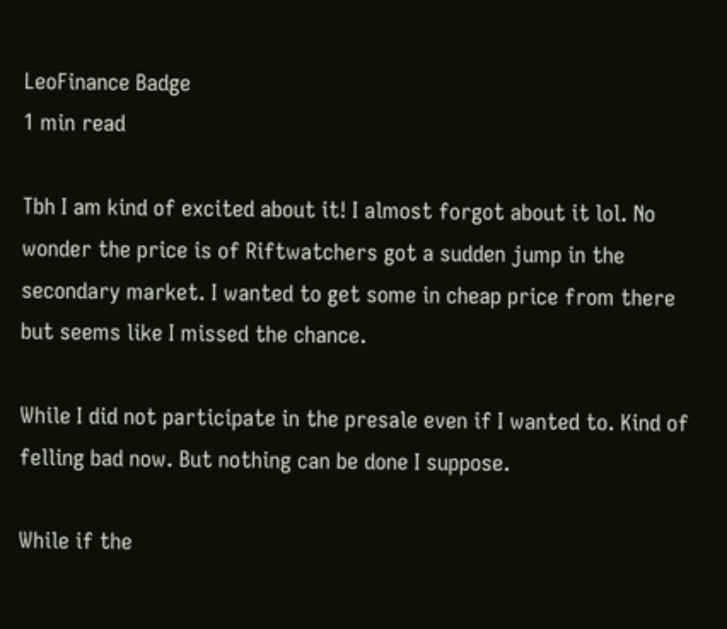LeoFinance Badge
1 min read

Tbh I am kind of excited about it! I almost forgot about it lol. No wonder the price is of Riftwatchers got a sudden jump in the secondary market. I wanted to get some in cheap price from there but seems like I missed the chance.

While I did not participate in the presale even if I wanted to. Kind of felling bad now. But nothing can be done I suppose.

While if the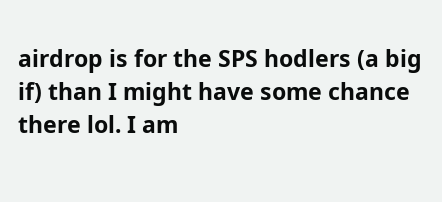airdrop is for the SPS hodlers (a big if) than I might have some chance there lol. I am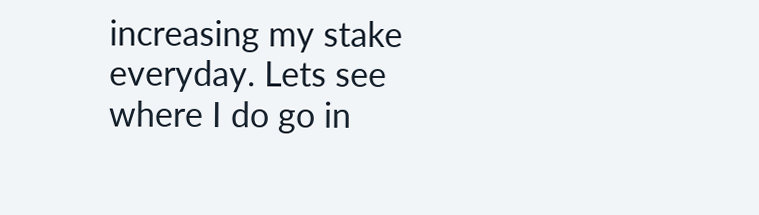increasing my stake everyday. Lets see where I do go in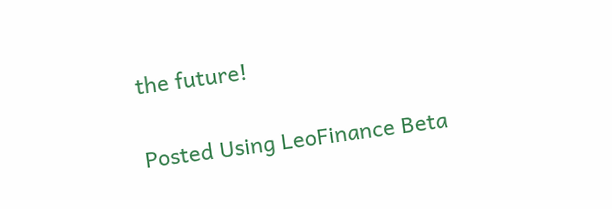the future!

Posted Using LeoFinance Beta